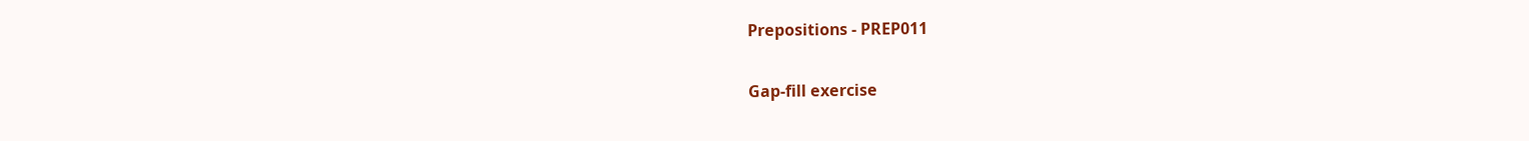Prepositions - PREP011

Gap-fill exercise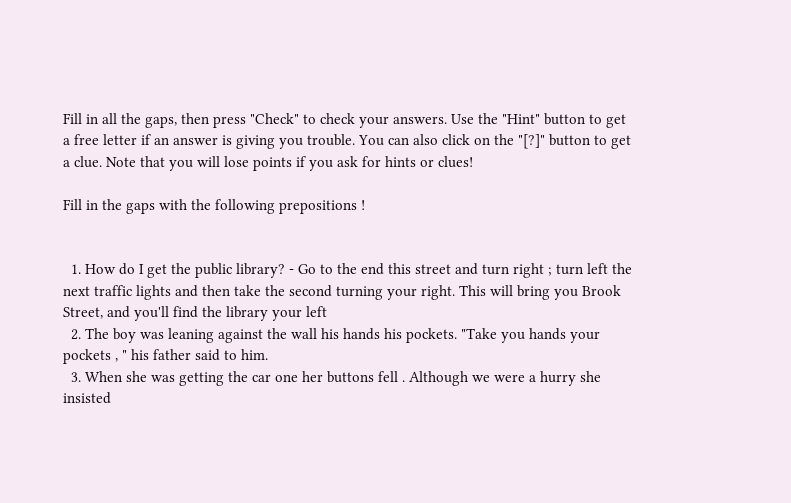Fill in all the gaps, then press "Check" to check your answers. Use the "Hint" button to get a free letter if an answer is giving you trouble. You can also click on the "[?]" button to get a clue. Note that you will lose points if you ask for hints or clues!

Fill in the gaps with the following prepositions !


  1. How do I get the public library? - Go to the end this street and turn right ; turn left the next traffic lights and then take the second turning your right. This will bring you Brook Street, and you'll find the library your left
  2. The boy was leaning against the wall his hands his pockets. "Take you hands your pockets , " his father said to him.
  3. When she was getting the car one her buttons fell . Although we were a hurry she insisted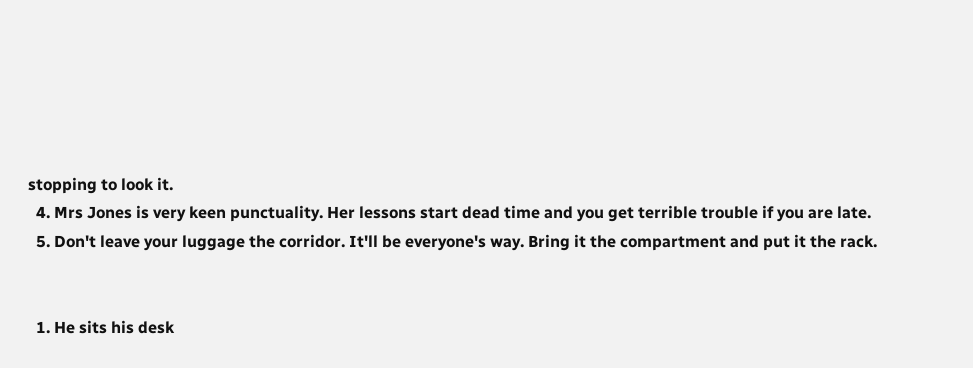stopping to look it.
  4. Mrs Jones is very keen punctuality. Her lessons start dead time and you get terrible trouble if you are late.
  5. Don't leave your luggage the corridor. It'll be everyone's way. Bring it the compartment and put it the rack.


  1. He sits his desk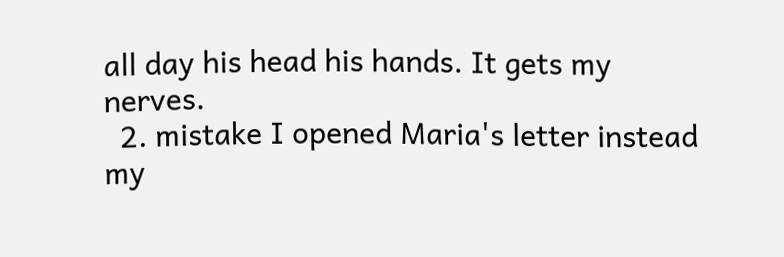all day his head his hands. It gets my nerves.
  2. mistake I opened Maria's letter instead my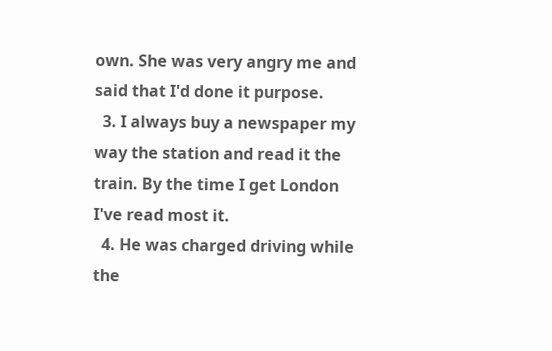own. She was very angry me and said that I'd done it purpose.
  3. I always buy a newspaper my way the station and read it the train. By the time I get London I've read most it.
  4. He was charged driving while the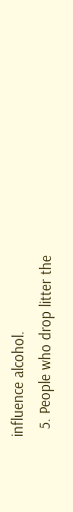influence alcohol.
  5. People who drop litter the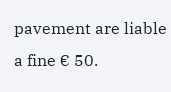pavement are liable a fine € 50.